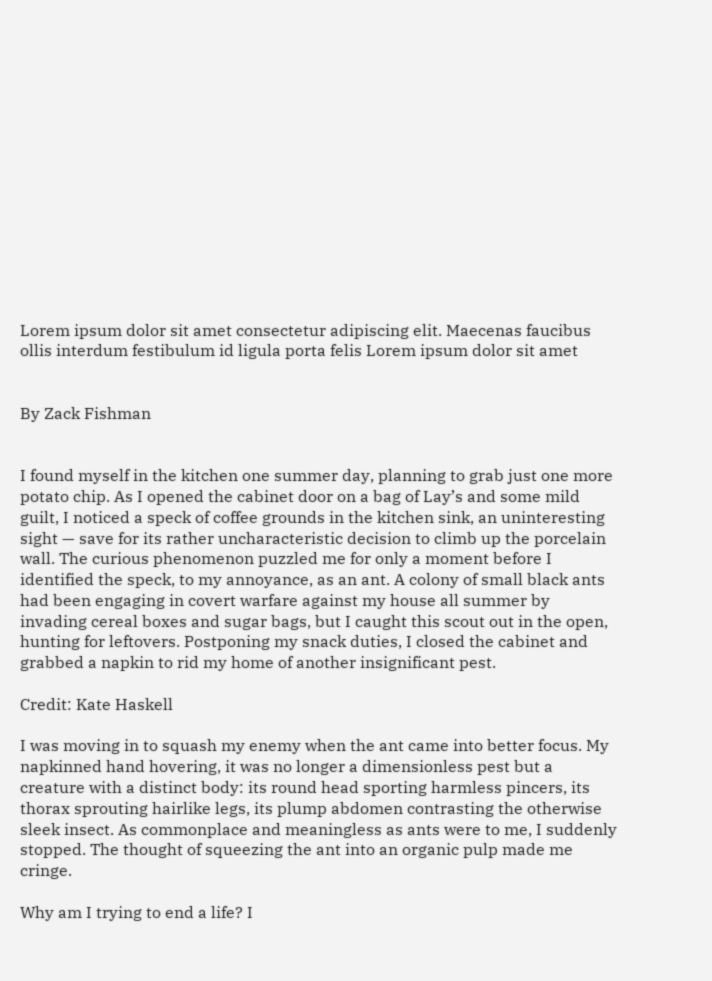Lorem ipsum dolor sit amet consectetur adipiscing elit. Maecenas faucibus ollis interdum festibulum id ligula porta felis Lorem ipsum dolor sit amet


By Zack Fishman


I found myself in the kitchen one summer day, planning to grab just one more potato chip. As I opened the cabinet door on a bag of Lay’s and some mild guilt, I noticed a speck of coffee grounds in the kitchen sink, an uninteresting sight — save for its rather uncharacteristic decision to climb up the porcelain wall. The curious phenomenon puzzled me for only a moment before I identified the speck, to my annoyance, as an ant. A colony of small black ants had been engaging in covert warfare against my house all summer by invading cereal boxes and sugar bags, but I caught this scout out in the open, hunting for leftovers. Postponing my snack duties, I closed the cabinet and grabbed a napkin to rid my home of another insignificant pest.

Credit: Kate Haskell

I was moving in to squash my enemy when the ant came into better focus. My napkinned hand hovering, it was no longer a dimensionless pest but a creature with a distinct body: its round head sporting harmless pincers, its thorax sprouting hairlike legs, its plump abdomen contrasting the otherwise sleek insect. As commonplace and meaningless as ants were to me, I suddenly stopped. The thought of squeezing the ant into an organic pulp made me cringe.

Why am I trying to end a life? I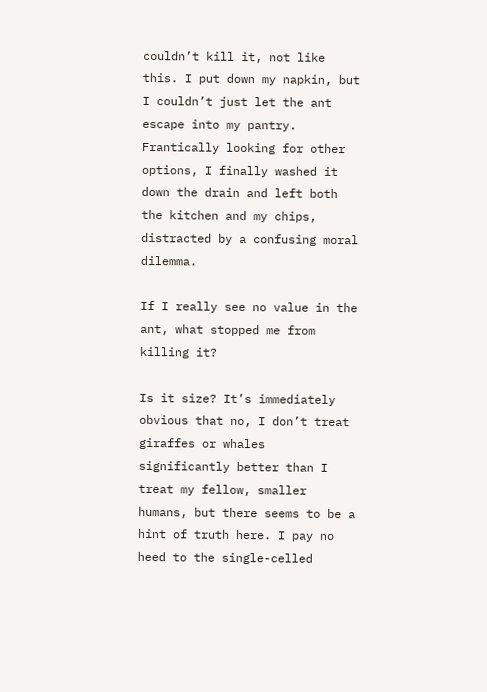couldn’t kill it, not like this. I put down my napkin, but I couldn’t just let the ant escape into my pantry. Frantically looking for other options, I finally washed it down the drain and left both the kitchen and my chips, distracted by a confusing moral dilemma.

If I really see no value in the ant, what stopped me from killing it?

Is it size? It’s immediately obvious that no, I don’t treat giraffes or whales significantly better than I treat my fellow, smaller humans, but there seems to be a hint of truth here. I pay no heed to the single-celled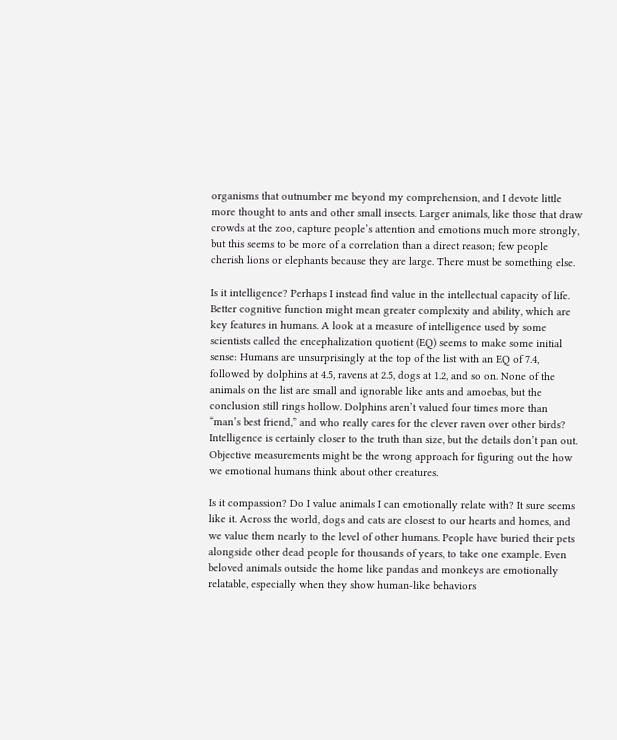organisms that outnumber me beyond my comprehension, and I devote little more thought to ants and other small insects. Larger animals, like those that draw crowds at the zoo, capture people’s attention and emotions much more strongly, but this seems to be more of a correlation than a direct reason; few people cherish lions or elephants because they are large. There must be something else.

Is it intelligence? Perhaps I instead find value in the intellectual capacity of life. Better cognitive function might mean greater complexity and ability, which are key features in humans. A look at a measure of intelligence used by some scientists called the encephalization quotient (EQ) seems to make some initial sense: Humans are unsurprisingly at the top of the list with an EQ of 7.4, followed by dolphins at 4.5, ravens at 2.5, dogs at 1.2, and so on. None of the animals on the list are small and ignorable like ants and amoebas, but the conclusion still rings hollow. Dolphins aren’t valued four times more than “man’s best friend,” and who really cares for the clever raven over other birds? Intelligence is certainly closer to the truth than size, but the details don’t pan out. Objective measurements might be the wrong approach for figuring out the how we emotional humans think about other creatures.

Is it compassion? Do I value animals I can emotionally relate with? It sure seems like it. Across the world, dogs and cats are closest to our hearts and homes, and we value them nearly to the level of other humans. People have buried their pets alongside other dead people for thousands of years, to take one example. Even beloved animals outside the home like pandas and monkeys are emotionally relatable, especially when they show human-like behaviors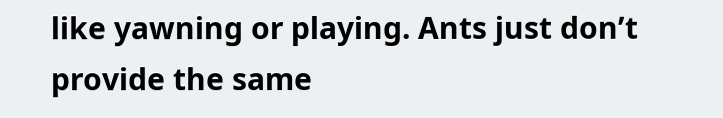like yawning or playing. Ants just don’t provide the same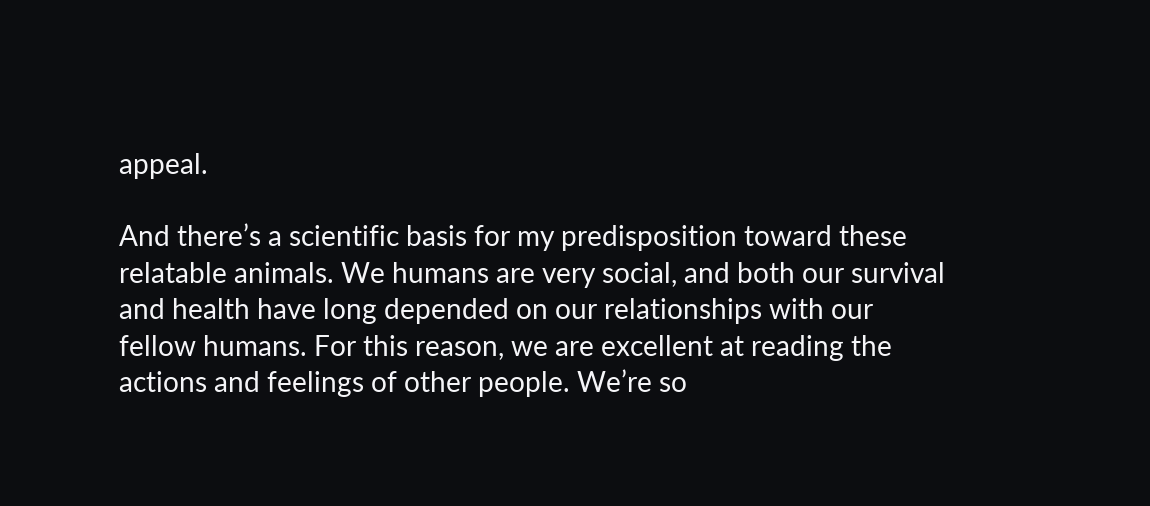appeal.

And there’s a scientific basis for my predisposition toward these relatable animals. We humans are very social, and both our survival and health have long depended on our relationships with our fellow humans. For this reason, we are excellent at reading the actions and feelings of other people. We’re so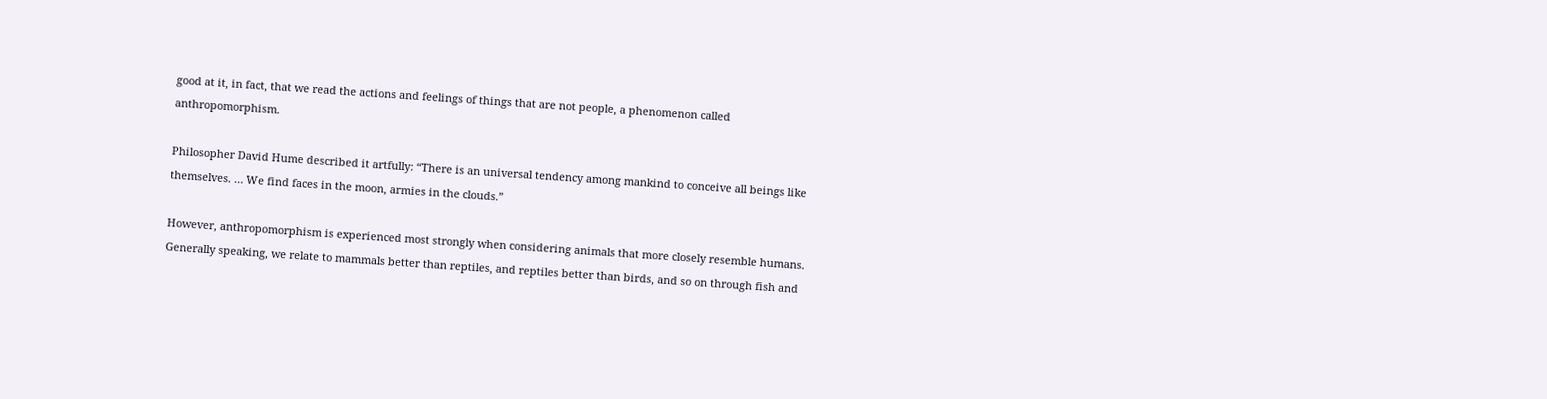good at it, in fact, that we read the actions and feelings of things that are not people, a phenomenon called anthropomorphism.

Philosopher David Hume described it artfully: “There is an universal tendency among mankind to conceive all beings like themselves. … We find faces in the moon, armies in the clouds.”

However, anthropomorphism is experienced most strongly when considering animals that more closely resemble humans. Generally speaking, we relate to mammals better than reptiles, and reptiles better than birds, and so on through fish and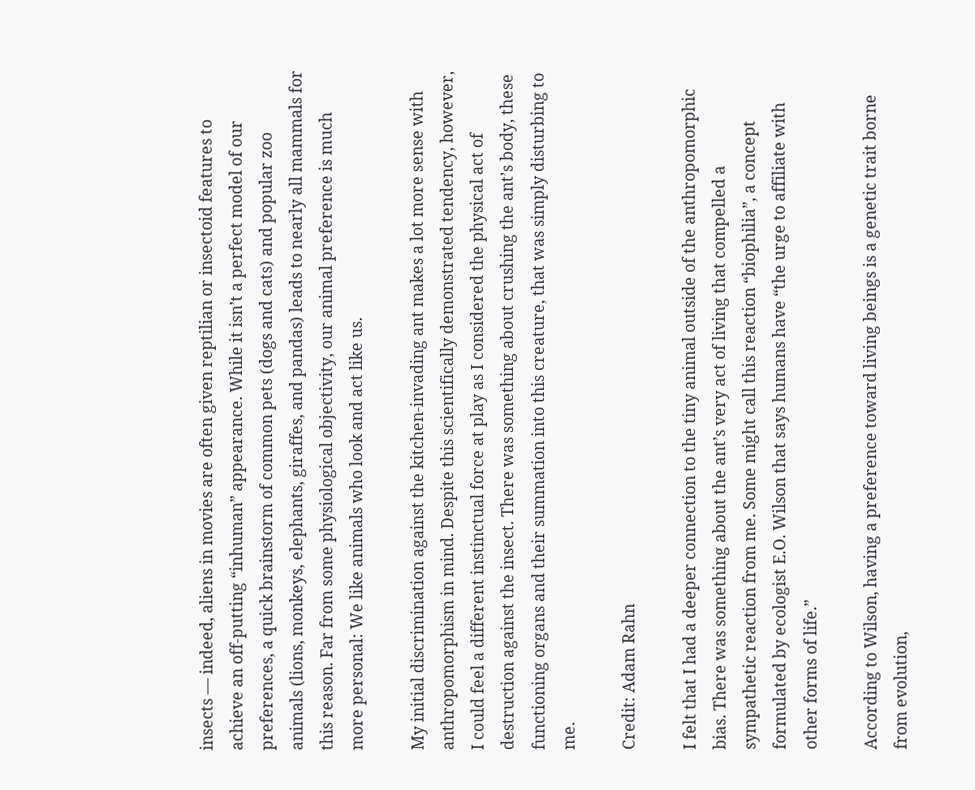insects — indeed, aliens in movies are often given reptilian or insectoid features to achieve an off-putting “inhuman” appearance. While it isn’t a perfect model of our preferences, a quick brainstorm of common pets (dogs and cats) and popular zoo animals (lions, monkeys, elephants, giraffes, and pandas) leads to nearly all mammals for this reason. Far from some physiological objectivity, our animal preference is much more personal: We like animals who look and act like us.

My initial discrimination against the kitchen-invading ant makes a lot more sense with anthropomorphism in mind. Despite this scientifically demonstrated tendency, however, I could feel a different instinctual force at play as I considered the physical act of destruction against the insect. There was something about crushing the ant’s body, these functioning organs and their summation into this creature, that was simply disturbing to me.

Credit: Adam Rahn

I felt that I had a deeper connection to the tiny animal outside of the anthropomorphic bias. There was something about the ant’s very act of living that compelled a sympathetic reaction from me. Some might call this reaction “biophilia”, a concept formulated by ecologist E.O. Wilson that says humans have “the urge to affiliate with other forms of life.”

According to Wilson, having a preference toward living beings is a genetic trait borne from evolution,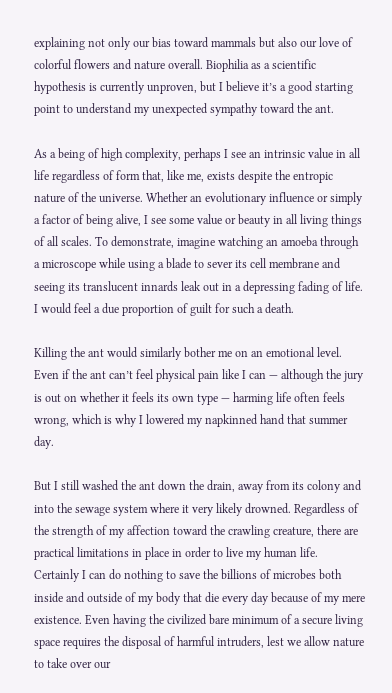explaining not only our bias toward mammals but also our love of colorful flowers and nature overall. Biophilia as a scientific hypothesis is currently unproven, but I believe it’s a good starting point to understand my unexpected sympathy toward the ant.

As a being of high complexity, perhaps I see an intrinsic value in all life regardless of form that, like me, exists despite the entropic nature of the universe. Whether an evolutionary influence or simply a factor of being alive, I see some value or beauty in all living things of all scales. To demonstrate, imagine watching an amoeba through a microscope while using a blade to sever its cell membrane and seeing its translucent innards leak out in a depressing fading of life. I would feel a due proportion of guilt for such a death.

Killing the ant would similarly bother me on an emotional level. Even if the ant can’t feel physical pain like I can — although the jury is out on whether it feels its own type — harming life often feels wrong, which is why I lowered my napkinned hand that summer day.

But I still washed the ant down the drain, away from its colony and into the sewage system where it very likely drowned. Regardless of the strength of my affection toward the crawling creature, there are practical limitations in place in order to live my human life. Certainly I can do nothing to save the billions of microbes both inside and outside of my body that die every day because of my mere existence. Even having the civilized bare minimum of a secure living space requires the disposal of harmful intruders, lest we allow nature to take over our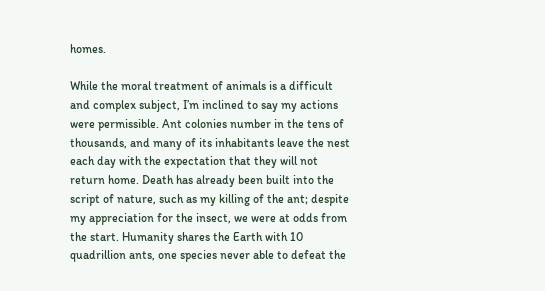homes.

While the moral treatment of animals is a difficult and complex subject, I’m inclined to say my actions were permissible. Ant colonies number in the tens of thousands, and many of its inhabitants leave the nest each day with the expectation that they will not return home. Death has already been built into the script of nature, such as my killing of the ant; despite my appreciation for the insect, we were at odds from the start. Humanity shares the Earth with 10 quadrillion ants, one species never able to defeat the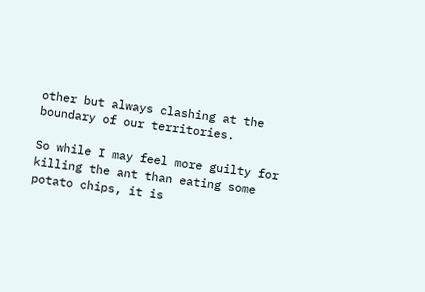other but always clashing at the boundary of our territories.

So while I may feel more guilty for killing the ant than eating some potato chips, it is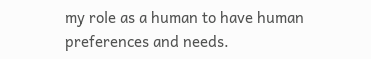my role as a human to have human preferences and needs.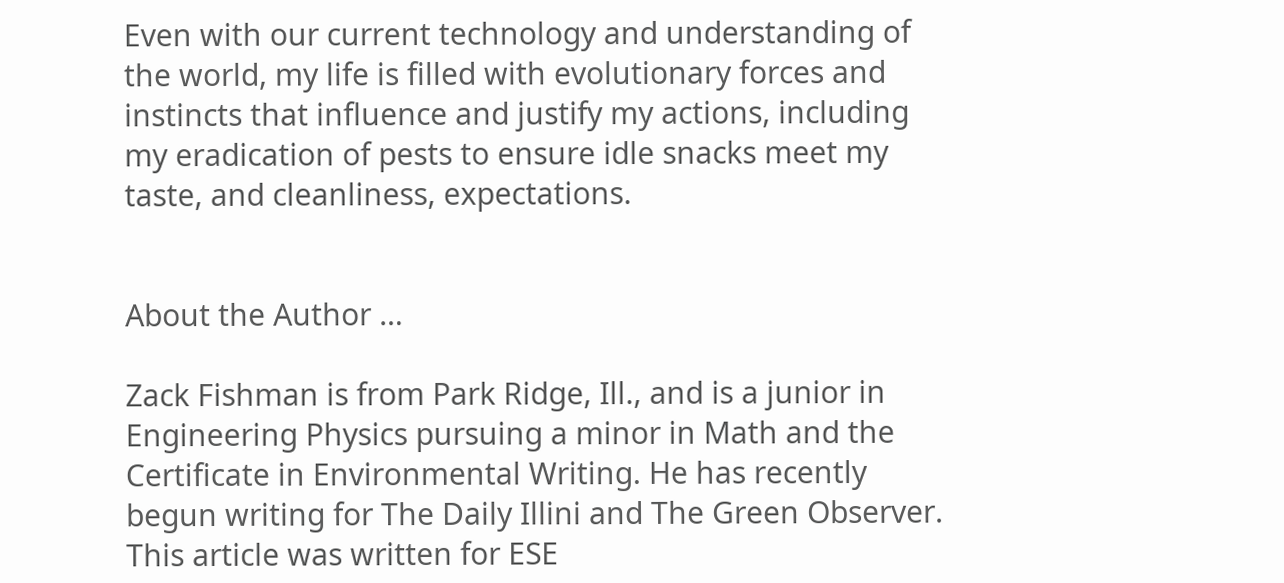Even with our current technology and understanding of the world, my life is filled with evolutionary forces and instincts that influence and justify my actions, including my eradication of pests to ensure idle snacks meet my taste, and cleanliness, expectations.


About the Author …

Zack Fishman is from Park Ridge, Ill., and is a junior in Engineering Physics pursuing a minor in Math and the Certificate in Environmental Writing. He has recently begun writing for The Daily Illini and The Green Observer. This article was written for ESE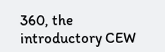360, the introductory CEW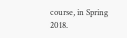course, in Spring 2018.